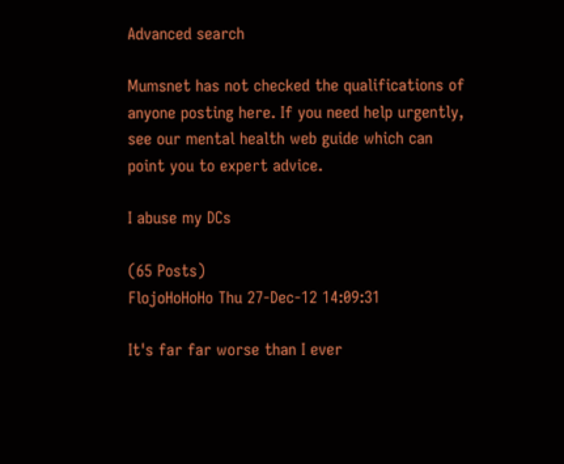Advanced search

Mumsnet has not checked the qualifications of anyone posting here. If you need help urgently, see our mental health web guide which can point you to expert advice.

I abuse my DCs

(65 Posts)
FlojoHoHoHo Thu 27-Dec-12 14:09:31

It's far far worse than I ever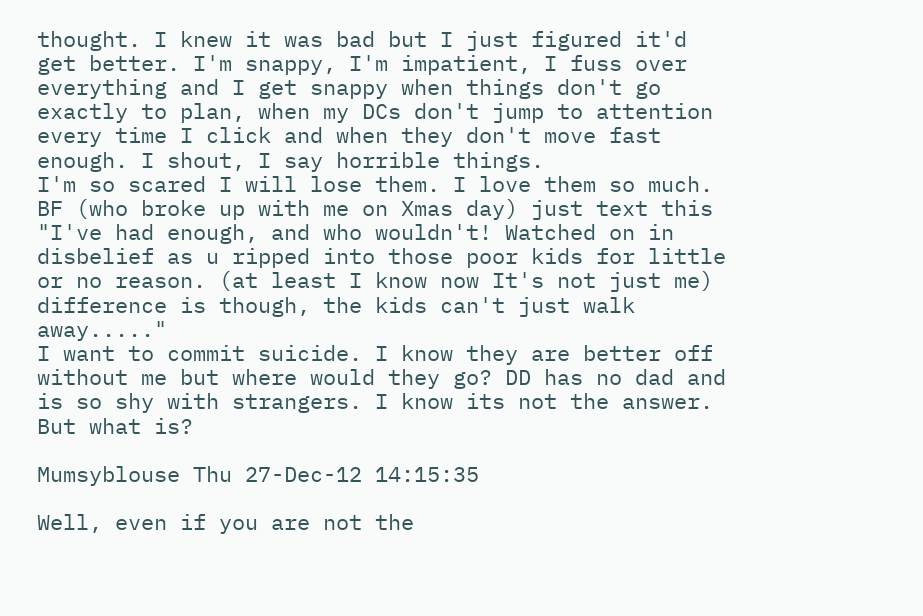thought. I knew it was bad but I just figured it'd get better. I'm snappy, I'm impatient, I fuss over everything and I get snappy when things don't go exactly to plan, when my DCs don't jump to attention every time I click and when they don't move fast enough. I shout, I say horrible things.
I'm so scared I will lose them. I love them so much.
BF (who broke up with me on Xmas day) just text this
"I've had enough, and who wouldn't! Watched on in disbelief as u ripped into those poor kids for little or no reason. (at least I know now It's not just me) difference is though, the kids can't just walk away....."
I want to commit suicide. I know they are better off without me but where would they go? DD has no dad and is so shy with strangers. I know its not the answer. But what is?

Mumsyblouse Thu 27-Dec-12 14:15:35

Well, even if you are not the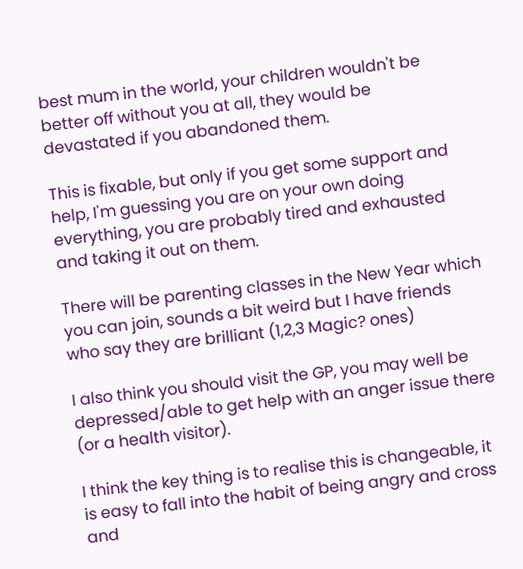best mum in the world, your children wouldn't be better off without you at all, they would be devastated if you abandoned them.

This is fixable, but only if you get some support and help, I'm guessing you are on your own doing everything, you are probably tired and exhausted and taking it out on them.

There will be parenting classes in the New Year which you can join, sounds a bit weird but I have friends who say they are brilliant (1,2,3 Magic? ones)

I also think you should visit the GP, you may well be depressed/able to get help with an anger issue there (or a health visitor).

I think the key thing is to realise this is changeable, it is easy to fall into the habit of being angry and cross and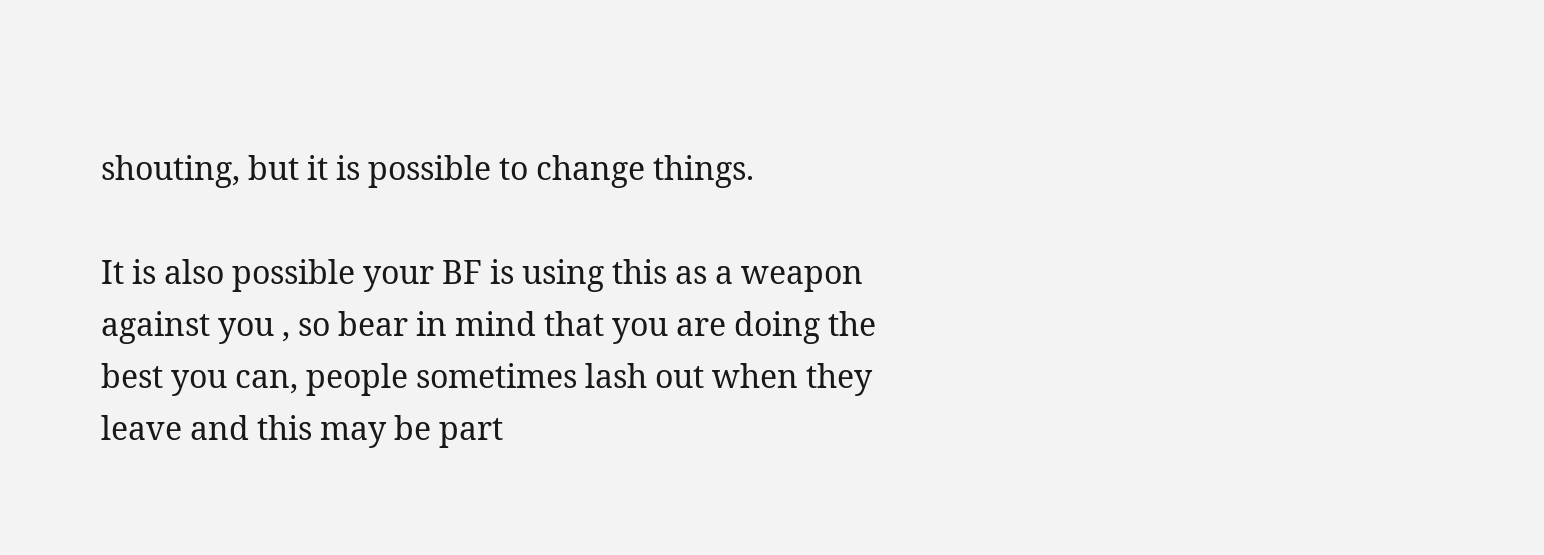shouting, but it is possible to change things.

It is also possible your BF is using this as a weapon against you , so bear in mind that you are doing the best you can, people sometimes lash out when they leave and this may be part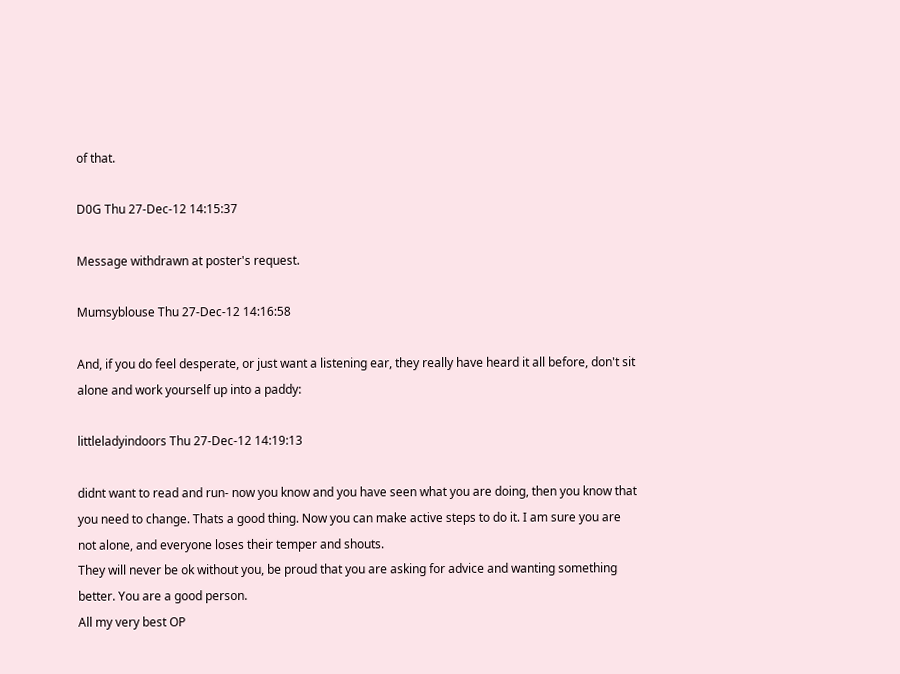of that.

D0G Thu 27-Dec-12 14:15:37

Message withdrawn at poster's request.

Mumsyblouse Thu 27-Dec-12 14:16:58

And, if you do feel desperate, or just want a listening ear, they really have heard it all before, don't sit alone and work yourself up into a paddy:

littleladyindoors Thu 27-Dec-12 14:19:13

didnt want to read and run- now you know and you have seen what you are doing, then you know that you need to change. Thats a good thing. Now you can make active steps to do it. I am sure you are not alone, and everyone loses their temper and shouts.
They will never be ok without you, be proud that you are asking for advice and wanting something better. You are a good person.
All my very best OP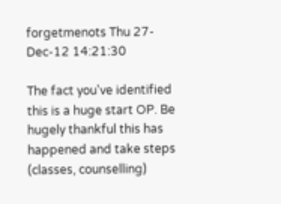forgetmenots Thu 27-Dec-12 14:21:30

The fact you've identified this is a huge start OP. Be hugely thankful this has happened and take steps (classes, counselling)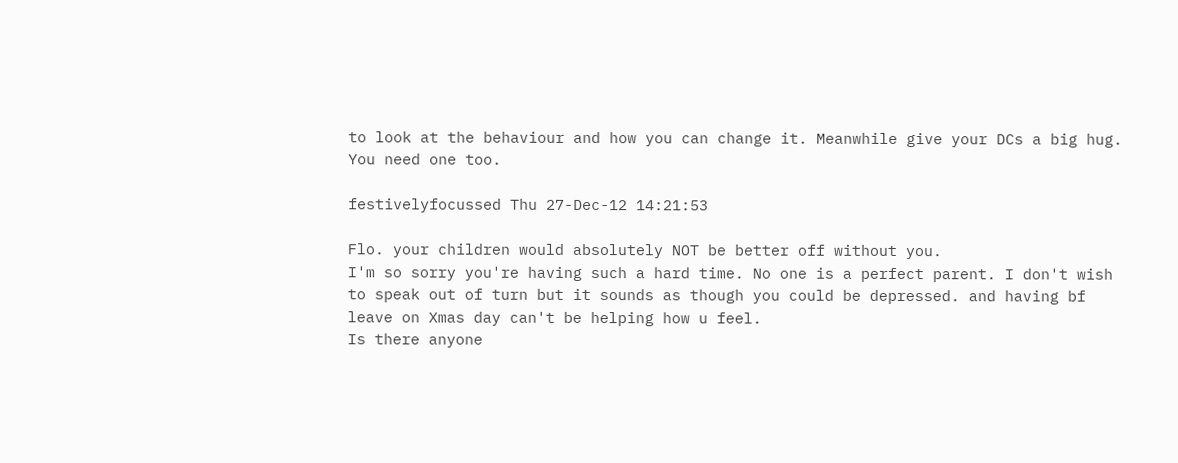to look at the behaviour and how you can change it. Meanwhile give your DCs a big hug. You need one too.

festivelyfocussed Thu 27-Dec-12 14:21:53

Flo. your children would absolutely NOT be better off without you.
I'm so sorry you're having such a hard time. No one is a perfect parent. I don't wish to speak out of turn but it sounds as though you could be depressed. and having bf leave on Xmas day can't be helping how u feel.
Is there anyone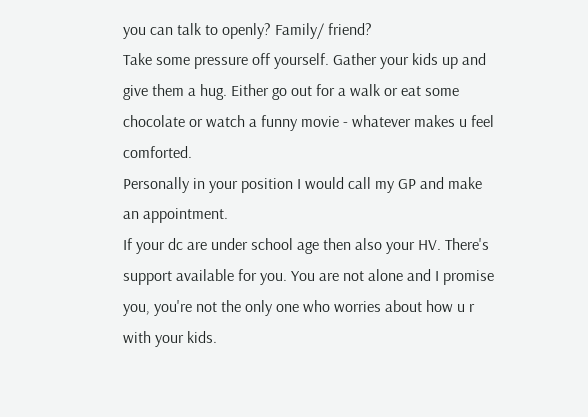you can talk to openly? Family/ friend?
Take some pressure off yourself. Gather your kids up and give them a hug. Either go out for a walk or eat some chocolate or watch a funny movie - whatever makes u feel comforted.
Personally in your position I would call my GP and make an appointment.
If your dc are under school age then also your HV. There's support available for you. You are not alone and I promise you, you're not the only one who worries about how u r with your kids.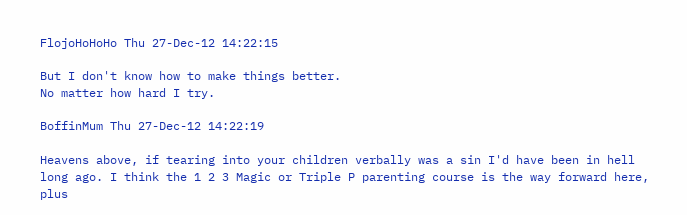FlojoHoHoHo Thu 27-Dec-12 14:22:15

But I don't know how to make things better.
No matter how hard I try.

BoffinMum Thu 27-Dec-12 14:22:19

Heavens above, if tearing into your children verbally was a sin I'd have been in hell long ago. I think the 1 2 3 Magic or Triple P parenting course is the way forward here, plus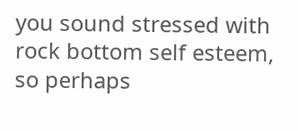you sound stressed with rock bottom self esteem, so perhaps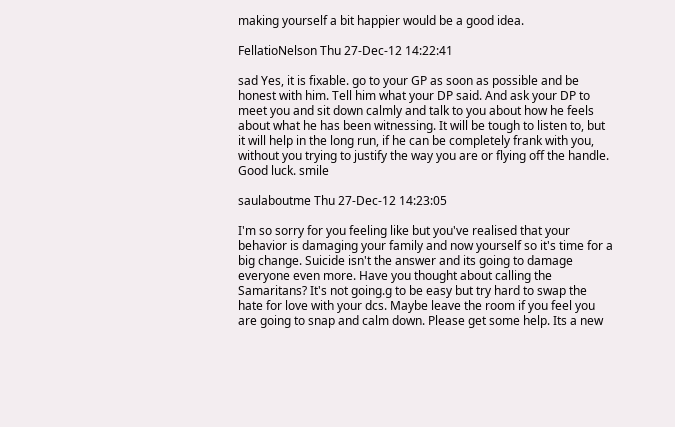making yourself a bit happier would be a good idea.

FellatioNelson Thu 27-Dec-12 14:22:41

sad Yes, it is fixable. go to your GP as soon as possible and be honest with him. Tell him what your DP said. And ask your DP to meet you and sit down calmly and talk to you about how he feels about what he has been witnessing. It will be tough to listen to, but it will help in the long run, if he can be completely frank with you, without you trying to justify the way you are or flying off the handle. Good luck. smile

saulaboutme Thu 27-Dec-12 14:23:05

I'm so sorry for you feeling like but you've realised that your behavior is damaging your family and now yourself so it's time for a big change. Suicide isn't the answer and its going to damage everyone even more. Have you thought about calling the Samaritans? It's not going.g to be easy but try hard to swap the hate for love with your dcs. Maybe leave the room if you feel you are going to snap and calm down. Please get some help. Its a new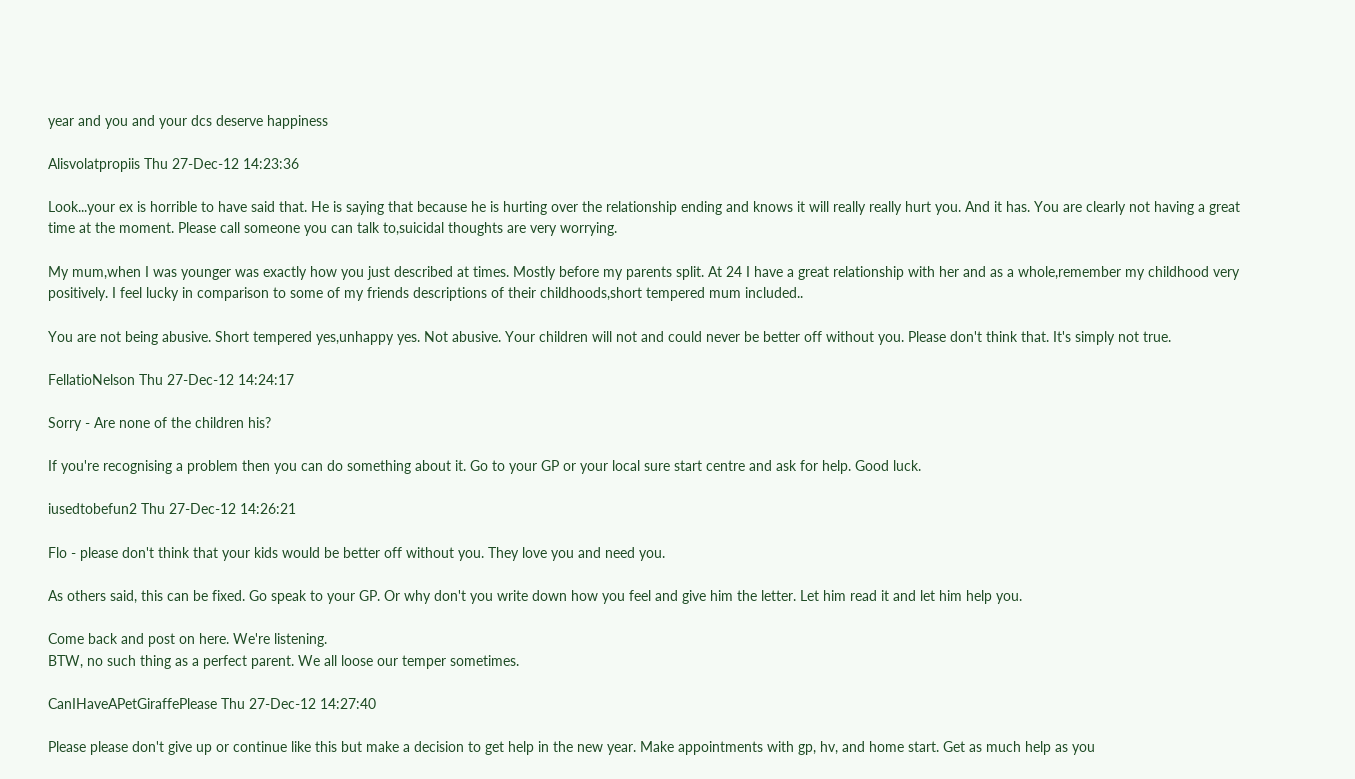year and you and your dcs deserve happiness

Alisvolatpropiis Thu 27-Dec-12 14:23:36

Look...your ex is horrible to have said that. He is saying that because he is hurting over the relationship ending and knows it will really really hurt you. And it has. You are clearly not having a great time at the moment. Please call someone you can talk to,suicidal thoughts are very worrying.

My mum,when I was younger was exactly how you just described at times. Mostly before my parents split. At 24 I have a great relationship with her and as a whole,remember my childhood very positively. I feel lucky in comparison to some of my friends descriptions of their childhoods,short tempered mum included..

You are not being abusive. Short tempered yes,unhappy yes. Not abusive. Your children will not and could never be better off without you. Please don't think that. It's simply not true.

FellatioNelson Thu 27-Dec-12 14:24:17

Sorry - Are none of the children his?

If you're recognising a problem then you can do something about it. Go to your GP or your local sure start centre and ask for help. Good luck.

iusedtobefun2 Thu 27-Dec-12 14:26:21

Flo - please don't think that your kids would be better off without you. They love you and need you.

As others said, this can be fixed. Go speak to your GP. Or why don't you write down how you feel and give him the letter. Let him read it and let him help you.

Come back and post on here. We're listening.
BTW, no such thing as a perfect parent. We all loose our temper sometimes.

CanIHaveAPetGiraffePlease Thu 27-Dec-12 14:27:40

Please please don't give up or continue like this but make a decision to get help in the new year. Make appointments with gp, hv, and home start. Get as much help as you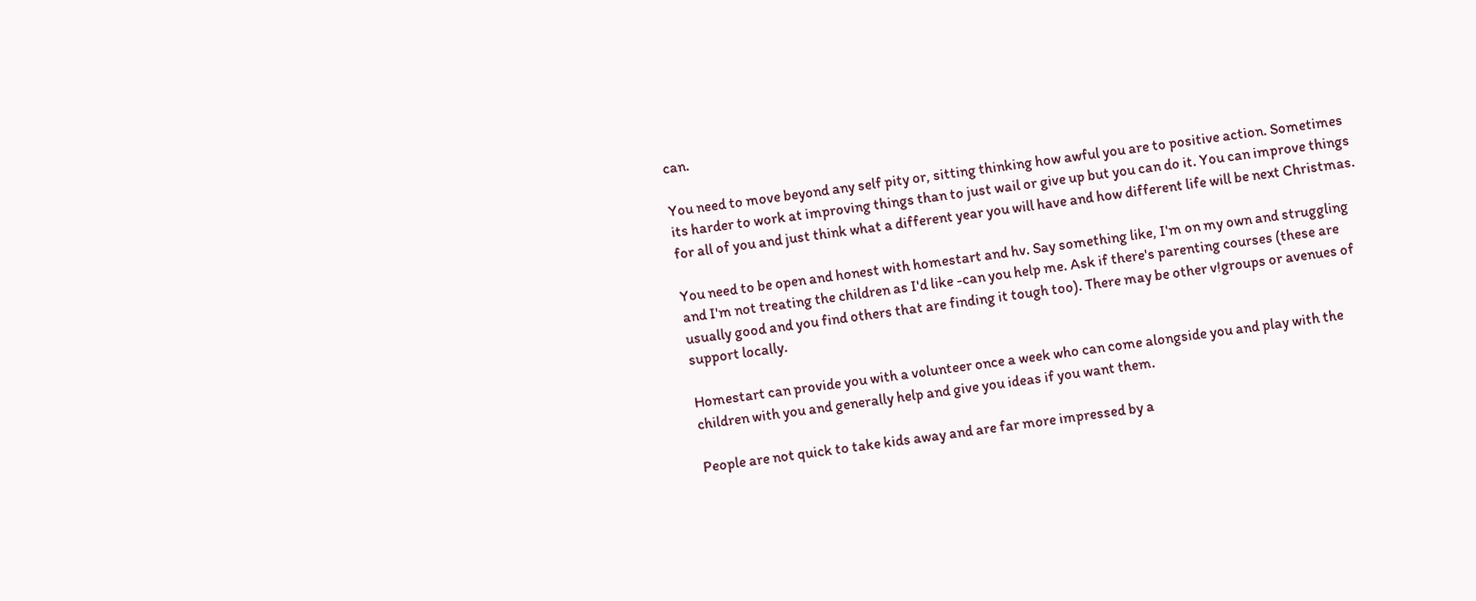can.

You need to move beyond any self pity or, sitting thinking how awful you are to positive action. Sometimes its harder to work at improving things than to just wail or give up but you can do it. You can improve things for all of you and just think what a different year you will have and how different life will be next Christmas.

You need to be open and honest with homestart and hv. Say something like, I'm on my own and struggling and I'm not treating the children as I'd like -can you help me. Ask if there's parenting courses (these are usually good and you find others that are finding it tough too). There may be other v!groups or avenues of support locally.

Homestart can provide you with a volunteer once a week who can come alongside you and play with the children with you and generally help and give you ideas if you want them.

People are not quick to take kids away and are far more impressed by a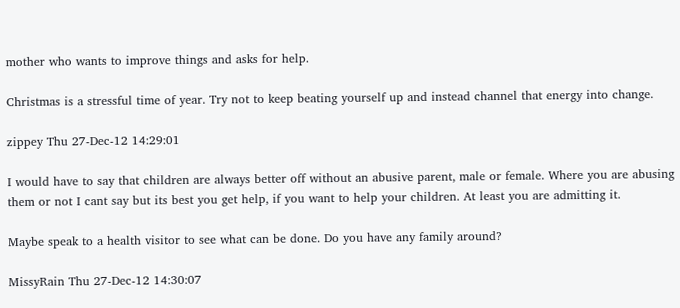mother who wants to improve things and asks for help.

Christmas is a stressful time of year. Try not to keep beating yourself up and instead channel that energy into change.

zippey Thu 27-Dec-12 14:29:01

I would have to say that children are always better off without an abusive parent, male or female. Where you are abusing them or not I cant say but its best you get help, if you want to help your children. At least you are admitting it.

Maybe speak to a health visitor to see what can be done. Do you have any family around?

MissyRain Thu 27-Dec-12 14:30:07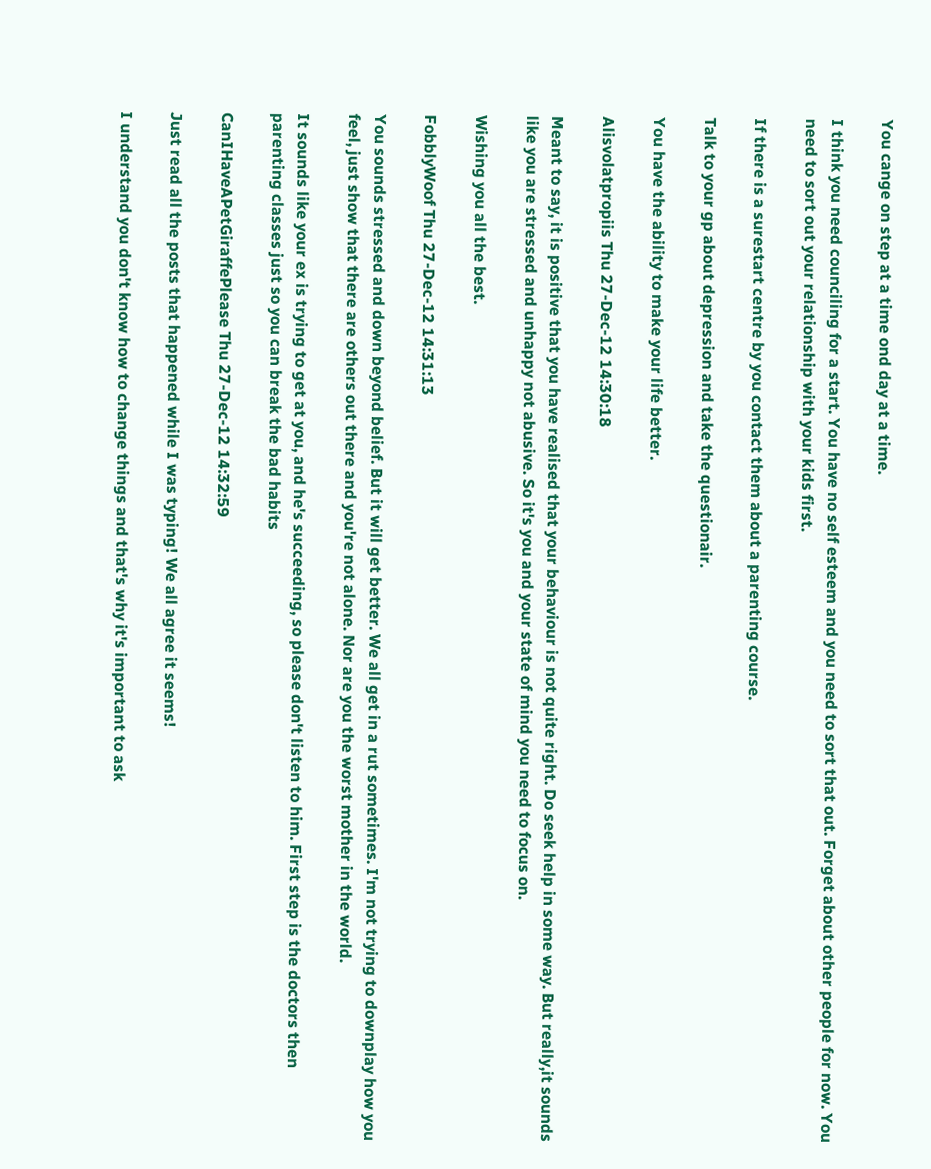You cange on step at a time ond day at a time.

I think you need counciling for a start. You have no self esteem and you need to sort that out. Forget about other people for now. You need to sort out your relationship with your kids first.

If there is a surestart centre by you contact them about a parenting course.

Talk to your gp about depression and take the questionair.

You have the ability to make your life better.

Alisvolatpropiis Thu 27-Dec-12 14:30:18

Meant to say, it is positive that you have realised that your behaviour is not quite right. Do seek help in some way. But really,it sounds like you are stressed and unhappy not abusive. So it's you and your state of mind you need to focus on.

Wishing you all the best.

FobblyWoof Thu 27-Dec-12 14:31:13

You sounds stressed and down beyond belief. But it will get better. We all get in a rut sometimes. I'm not trying to downplay how you feel, just show that there are others out there and you're not alone. Nor are you the worst mother in the world.

It sounds like your ex is trying to get at you, and he's succeeding, so please don't listen to him. First step is the doctors then parenting classes just so you can break the bad habits

CanIHaveAPetGiraffePlease Thu 27-Dec-12 14:32:59

Just read all the posts that happened while I was typing! We all agree it seems!

I understand you don't know how to change things and that's why it's important to ask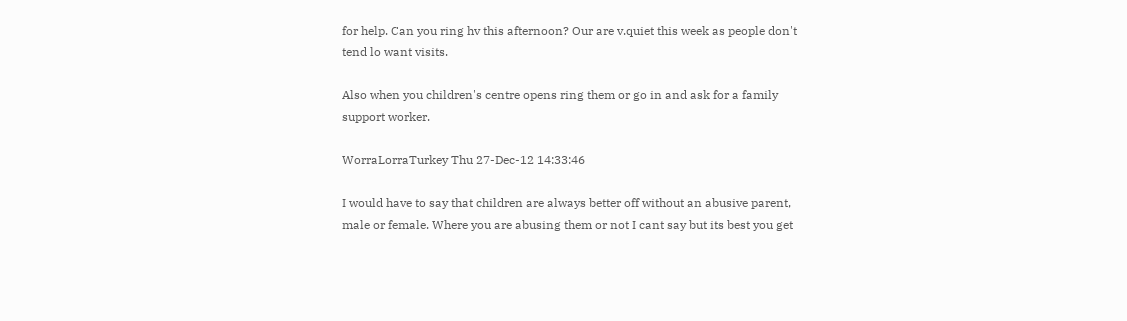for help. Can you ring hv this afternoon? Our are v.quiet this week as people don't tend lo want visits.

Also when you children's centre opens ring them or go in and ask for a family support worker.

WorraLorraTurkey Thu 27-Dec-12 14:33:46

I would have to say that children are always better off without an abusive parent, male or female. Where you are abusing them or not I cant say but its best you get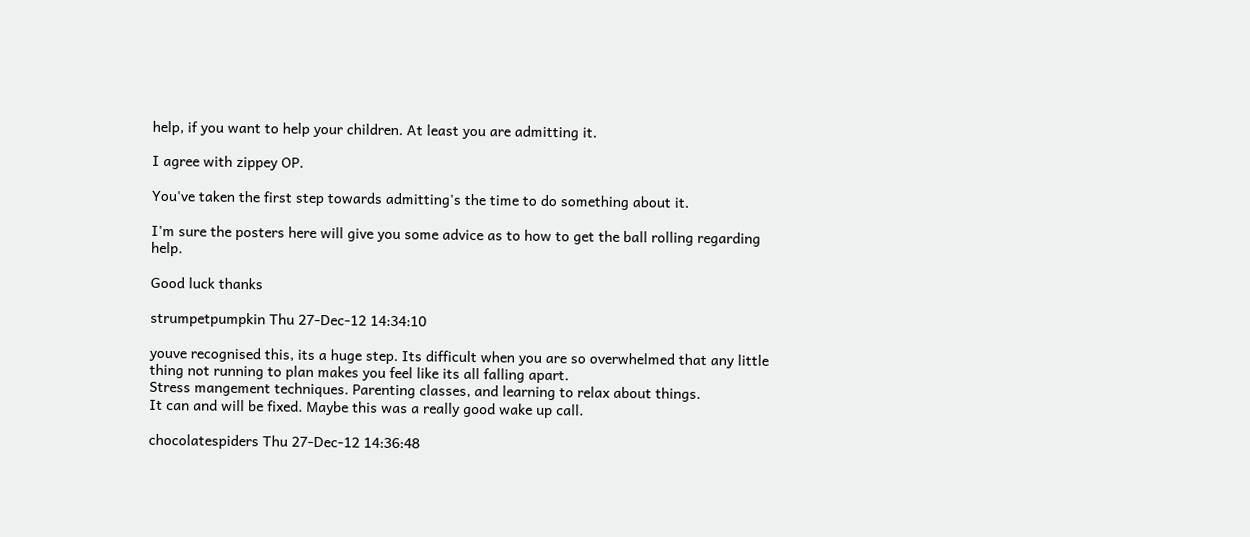help, if you want to help your children. At least you are admitting it.

I agree with zippey OP.

You've taken the first step towards admitting's the time to do something about it.

I'm sure the posters here will give you some advice as to how to get the ball rolling regarding help.

Good luck thanks

strumpetpumpkin Thu 27-Dec-12 14:34:10

youve recognised this, its a huge step. Its difficult when you are so overwhelmed that any little thing not running to plan makes you feel like its all falling apart.
Stress mangement techniques. Parenting classes, and learning to relax about things.
It can and will be fixed. Maybe this was a really good wake up call.

chocolatespiders Thu 27-Dec-12 14:36:48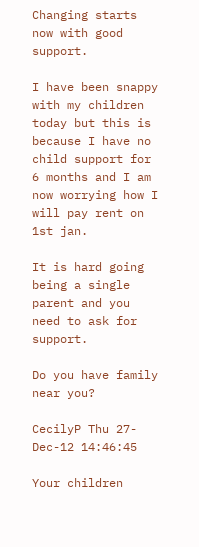Changing starts now with good support.

I have been snappy with my children today but this is because I have no child support for 6 months and I am now worrying how I will pay rent on 1st jan.

It is hard going being a single parent and you need to ask for support.

Do you have family near you?

CecilyP Thu 27-Dec-12 14:46:45

Your children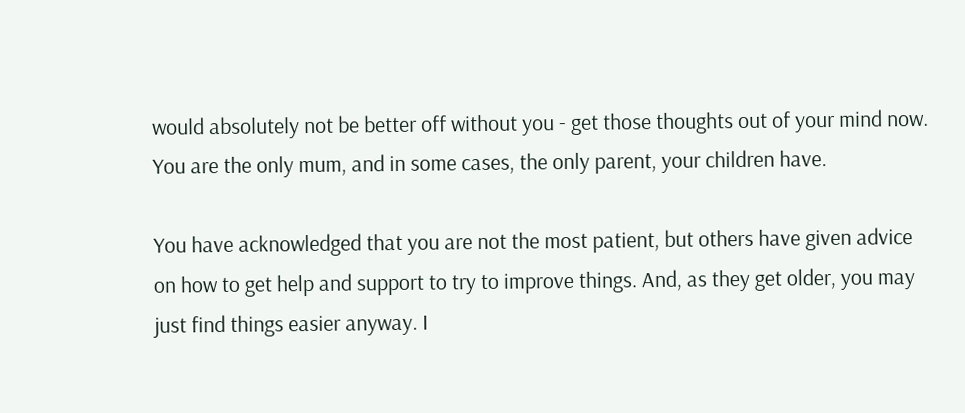would absolutely not be better off without you - get those thoughts out of your mind now. You are the only mum, and in some cases, the only parent, your children have.

You have acknowledged that you are not the most patient, but others have given advice on how to get help and support to try to improve things. And, as they get older, you may just find things easier anyway. I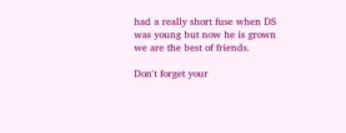had a really short fuse when DS was young but now he is grown we are the best of friends.

Don't forget your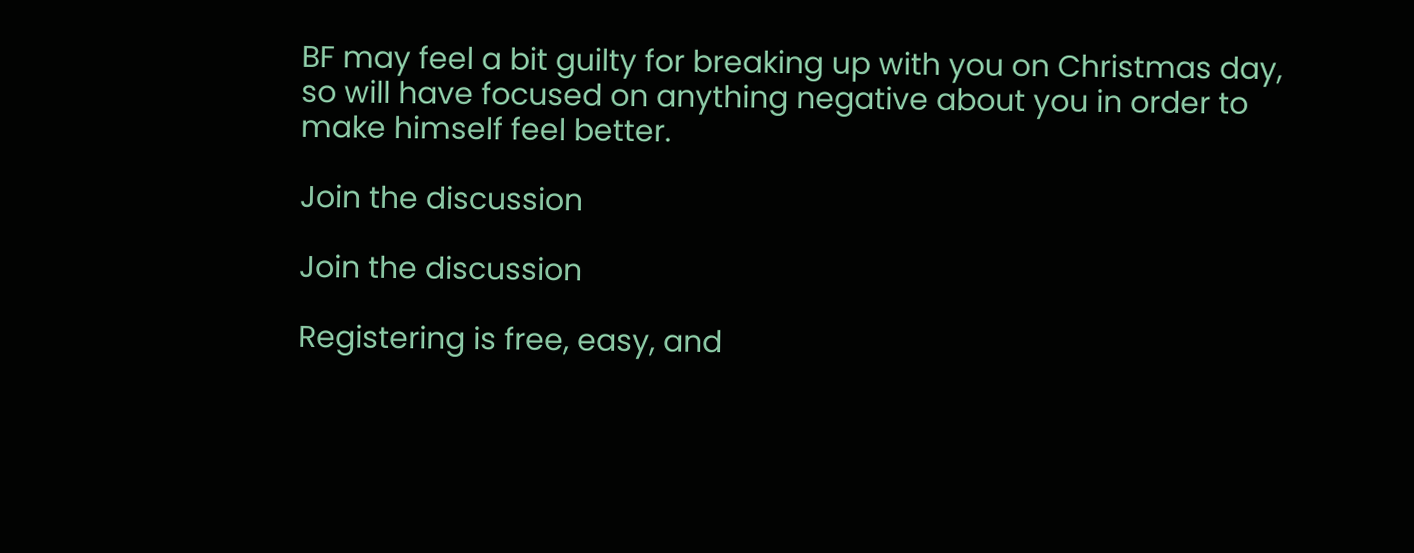BF may feel a bit guilty for breaking up with you on Christmas day, so will have focused on anything negative about you in order to make himself feel better.

Join the discussion

Join the discussion

Registering is free, easy, and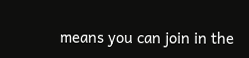means you can join in the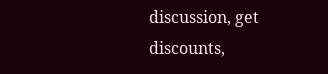discussion, get discounts,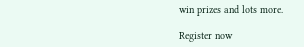win prizes and lots more.

Register now